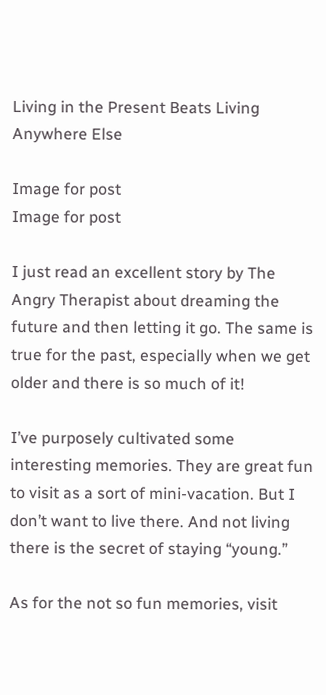Living in the Present Beats Living Anywhere Else

Image for post
Image for post

I just read an excellent story by The Angry Therapist about dreaming the future and then letting it go. The same is true for the past, especially when we get older and there is so much of it!

I’ve purposely cultivated some interesting memories. They are great fun to visit as a sort of mini-vacation. But I don’t want to live there. And not living there is the secret of staying “young.”

As for the not so fun memories, visit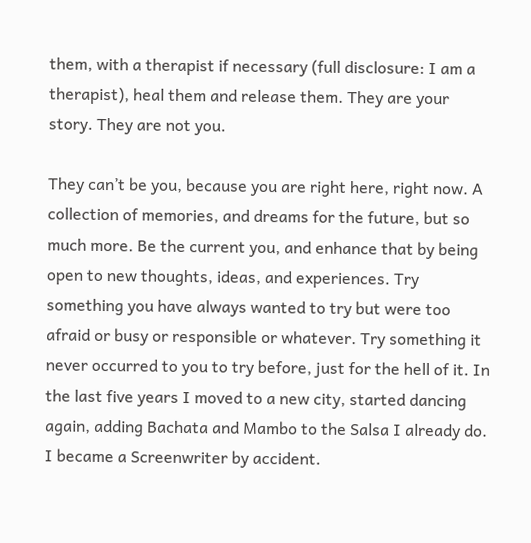them, with a therapist if necessary (full disclosure: I am a therapist), heal them and release them. They are your story. They are not you.

They can’t be you, because you are right here, right now. A collection of memories, and dreams for the future, but so much more. Be the current you, and enhance that by being open to new thoughts, ideas, and experiences. Try something you have always wanted to try but were too afraid or busy or responsible or whatever. Try something it never occurred to you to try before, just for the hell of it. In the last five years I moved to a new city, started dancing again, adding Bachata and Mambo to the Salsa I already do. I became a Screenwriter by accident.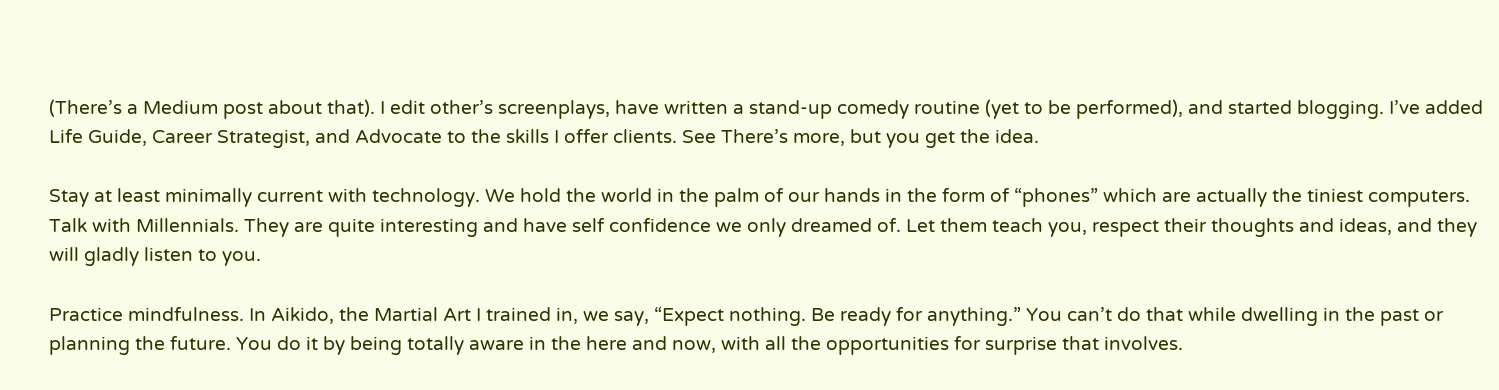(There’s a Medium post about that). I edit other’s screenplays, have written a stand-up comedy routine (yet to be performed), and started blogging. I’ve added Life Guide, Career Strategist, and Advocate to the skills I offer clients. See There’s more, but you get the idea.

Stay at least minimally current with technology. We hold the world in the palm of our hands in the form of “phones” which are actually the tiniest computers. Talk with Millennials. They are quite interesting and have self confidence we only dreamed of. Let them teach you, respect their thoughts and ideas, and they will gladly listen to you.

Practice mindfulness. In Aikido, the Martial Art I trained in, we say, “Expect nothing. Be ready for anything.” You can’t do that while dwelling in the past or planning the future. You do it by being totally aware in the here and now, with all the opportunities for surprise that involves.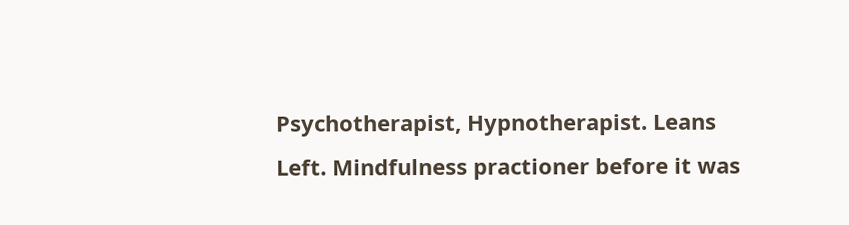Psychotherapist, Hypnotherapist. Leans Left. Mindfulness practioner before it was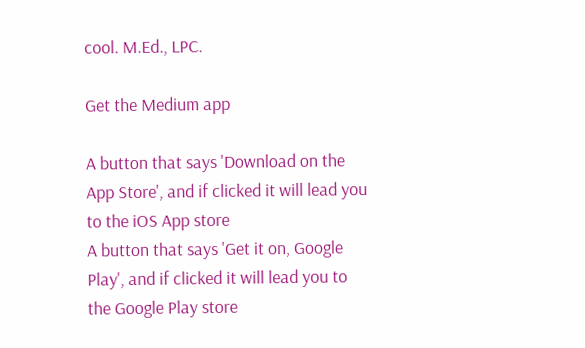cool. M.Ed., LPC.

Get the Medium app

A button that says 'Download on the App Store', and if clicked it will lead you to the iOS App store
A button that says 'Get it on, Google Play', and if clicked it will lead you to the Google Play store